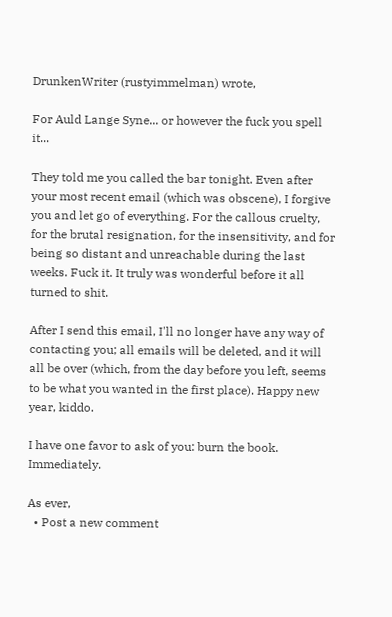DrunkenWriter (rustyimmelman) wrote,

For Auld Lange Syne... or however the fuck you spell it...

They told me you called the bar tonight. Even after your most recent email (which was obscene), I forgive you and let go of everything. For the callous cruelty, for the brutal resignation, for the insensitivity, and for being so distant and unreachable during the last weeks. Fuck it. It truly was wonderful before it all turned to shit.

After I send this email, I'll no longer have any way of contacting you; all emails will be deleted, and it will all be over (which, from the day before you left, seems to be what you wanted in the first place). Happy new year, kiddo.

I have one favor to ask of you: burn the book. Immediately.

As ever,
  • Post a new comment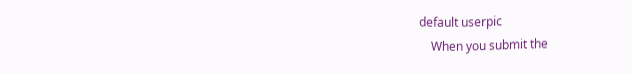default userpic
    When you submit the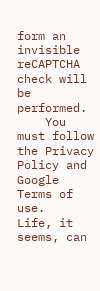form an invisible reCAPTCHA check will be performed.
    You must follow the Privacy Policy and Google Terms of use.
Life, it seems, can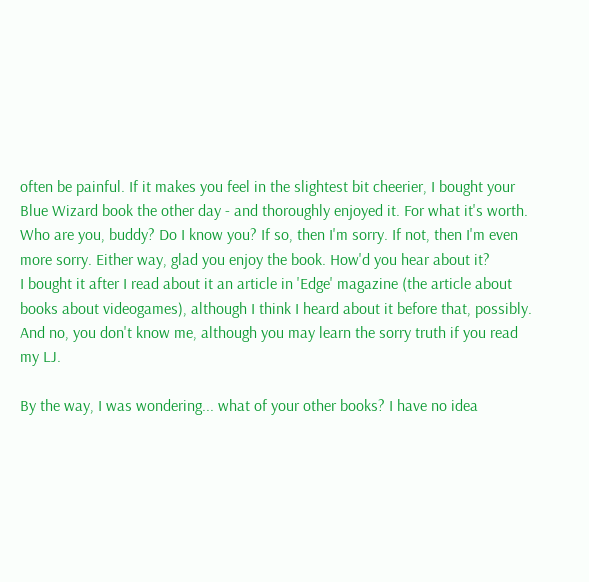often be painful. If it makes you feel in the slightest bit cheerier, I bought your Blue Wizard book the other day - and thoroughly enjoyed it. For what it's worth.
Who are you, buddy? Do I know you? If so, then I'm sorry. If not, then I'm even more sorry. Either way, glad you enjoy the book. How'd you hear about it?
I bought it after I read about it an article in 'Edge' magazine (the article about books about videogames), although I think I heard about it before that, possibly. And no, you don't know me, although you may learn the sorry truth if you read my LJ.

By the way, I was wondering... what of your other books? I have no idea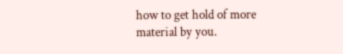how to get hold of more material by you.